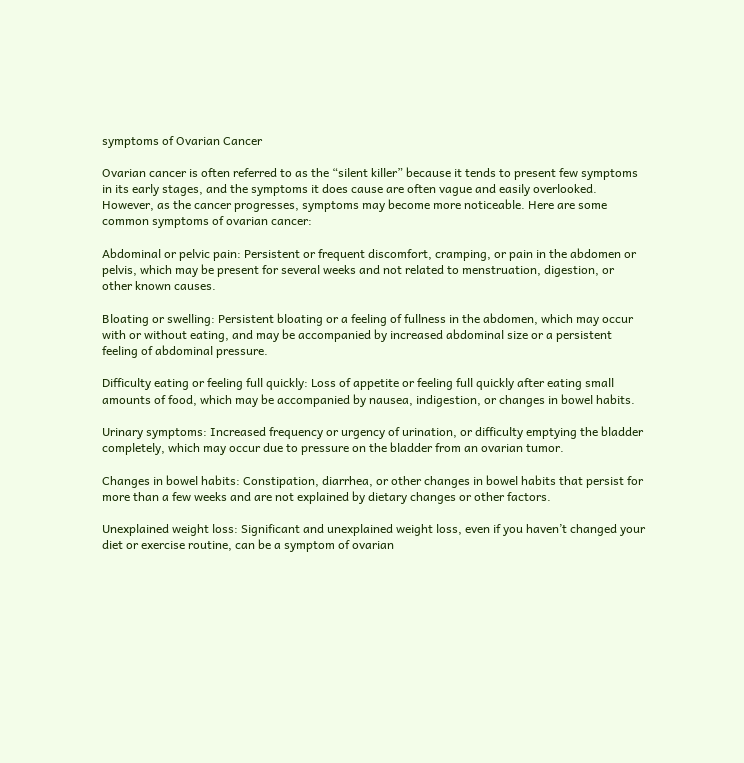symptoms of Ovarian Cancer

Ovarian cancer is often referred to as the “silent killer” because it tends to present few symptoms in its early stages, and the symptoms it does cause are often vague and easily overlooked. However, as the cancer progresses, symptoms may become more noticeable. Here are some common symptoms of ovarian cancer:

Abdominal or pelvic pain: Persistent or frequent discomfort, cramping, or pain in the abdomen or pelvis, which may be present for several weeks and not related to menstruation, digestion, or other known causes.

Bloating or swelling: Persistent bloating or a feeling of fullness in the abdomen, which may occur with or without eating, and may be accompanied by increased abdominal size or a persistent feeling of abdominal pressure.

Difficulty eating or feeling full quickly: Loss of appetite or feeling full quickly after eating small amounts of food, which may be accompanied by nausea, indigestion, or changes in bowel habits.

Urinary symptoms: Increased frequency or urgency of urination, or difficulty emptying the bladder completely, which may occur due to pressure on the bladder from an ovarian tumor.

Changes in bowel habits: Constipation, diarrhea, or other changes in bowel habits that persist for more than a few weeks and are not explained by dietary changes or other factors.

Unexplained weight loss: Significant and unexplained weight loss, even if you haven’t changed your diet or exercise routine, can be a symptom of ovarian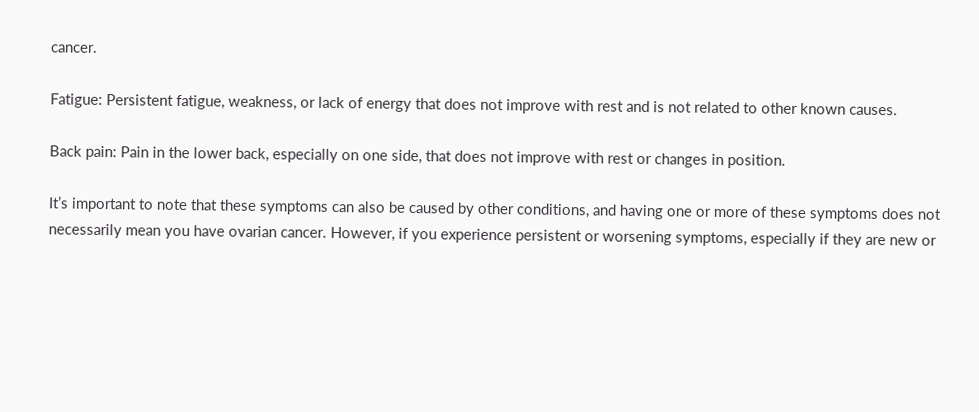cancer.

Fatigue: Persistent fatigue, weakness, or lack of energy that does not improve with rest and is not related to other known causes.

Back pain: Pain in the lower back, especially on one side, that does not improve with rest or changes in position.

It’s important to note that these symptoms can also be caused by other conditions, and having one or more of these symptoms does not necessarily mean you have ovarian cancer. However, if you experience persistent or worsening symptoms, especially if they are new or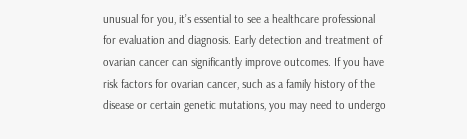unusual for you, it’s essential to see a healthcare professional for evaluation and diagnosis. Early detection and treatment of ovarian cancer can significantly improve outcomes. If you have risk factors for ovarian cancer, such as a family history of the disease or certain genetic mutations, you may need to undergo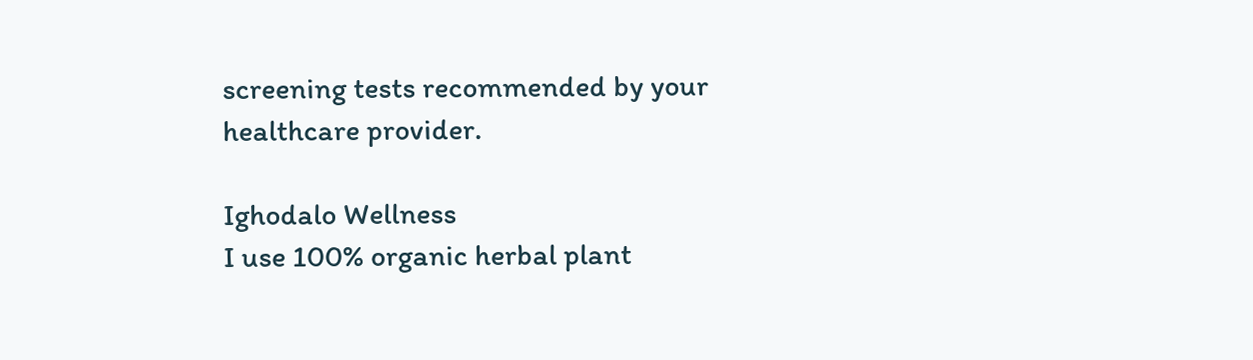screening tests recommended by your healthcare provider.

Ighodalo Wellness
I use 100% organic herbal plant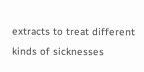extracts to treat different kinds of sicknesses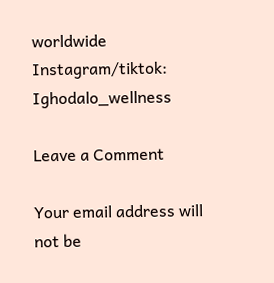worldwide
Instagram/tiktok: Ighodalo_wellness

Leave a Comment

Your email address will not be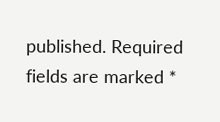published. Required fields are marked *